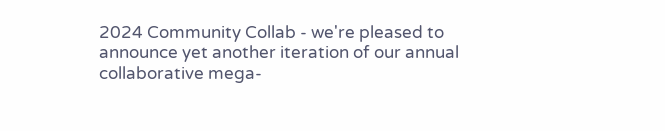2024 Community Collab - we're pleased to announce yet another iteration of our annual collaborative mega-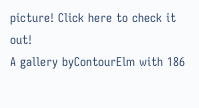picture! Click here to check it out!
A gallery byContourElm with 186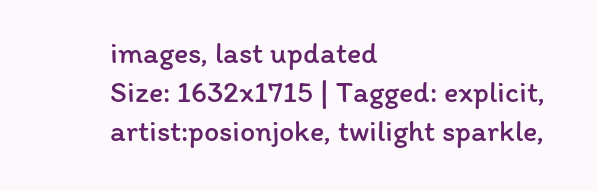images, last updated
Size: 1632x1715 | Tagged: explicit, artist:posionjoke, twilight sparkle,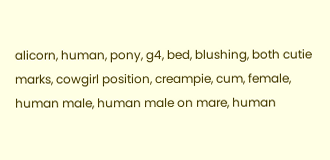alicorn, human, pony, g4, bed, blushing, both cutie marks, cowgirl position, creampie, cum, female, human male, human male on mare, human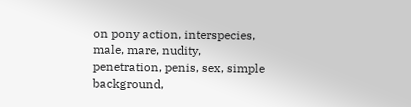on pony action, interspecies, male, mare, nudity, penetration, penis, sex, simple background,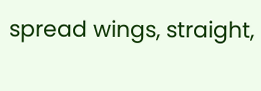spread wings, straight,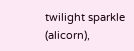twilight sparkle (alicorn),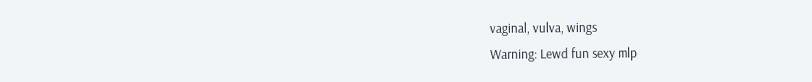vaginal, vulva, wings
Warning: Lewd fun sexy mlp